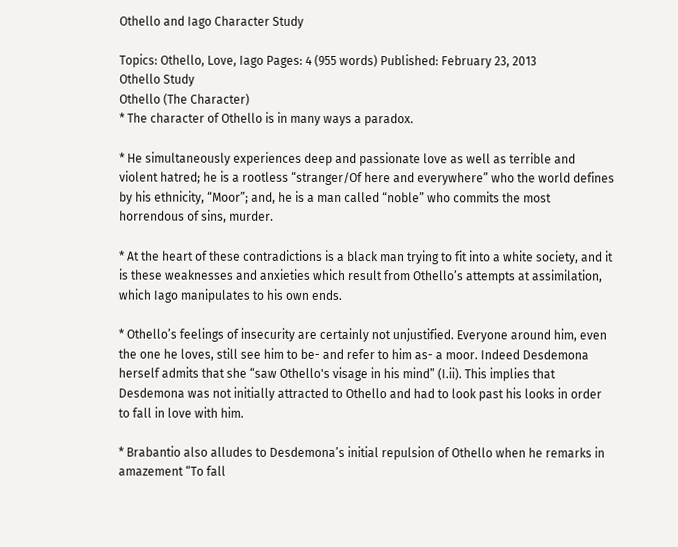Othello and Iago Character Study

Topics: Othello, Love, Iago Pages: 4 (955 words) Published: February 23, 2013
Othello Study
Othello (The Character)
* The character of Othello is in many ways a paradox.

* He simultaneously experiences deep and passionate love as well as terrible and violent hatred; he is a rootless “stranger/Of here and everywhere” who the world defines by his ethnicity, “Moor”; and, he is a man called “noble” who commits the most horrendous of sins, murder.

* At the heart of these contradictions is a black man trying to fit into a white society, and it is these weaknesses and anxieties which result from Othello’s attempts at assimilation, which Iago manipulates to his own ends.

* Othello’s feelings of insecurity are certainly not unjustified. Everyone around him, even the one he loves, still see him to be- and refer to him as- a moor. Indeed Desdemona herself admits that she “saw Othello's visage in his mind” (I.ii). This implies that Desdemona was not initially attracted to Othello and had to look past his looks in order to fall in love with him.

* Brabantio also alludes to Desdemona’s initial repulsion of Othello when he remarks in amazement “To fall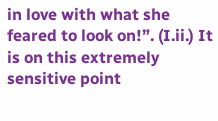in love with what she feared to look on!”. (I.ii.) It is on this extremely sensitive point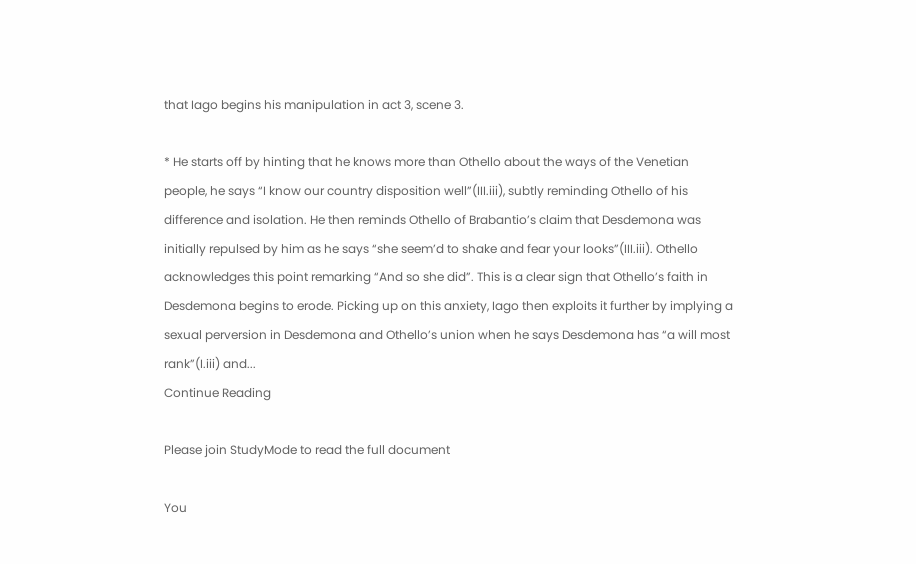that Iago begins his manipulation in act 3, scene 3.

* He starts off by hinting that he knows more than Othello about the ways of the Venetian people, he says “I know our country disposition well”(III.iii), subtly reminding Othello of his difference and isolation. He then reminds Othello of Brabantio’s claim that Desdemona was initially repulsed by him as he says “she seem’d to shake and fear your looks”(III.iii). Othello acknowledges this point remarking “And so she did”. This is a clear sign that Othello’s faith in Desdemona begins to erode. Picking up on this anxiety, Iago then exploits it further by implying a sexual perversion in Desdemona and Othello’s union when he says Desdemona has “a will most rank”(I.iii) and...
Continue Reading

Please join StudyMode to read the full document

You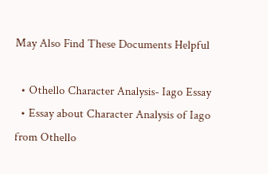May Also Find These Documents Helpful

  • Othello Character Analysis- Iago Essay
  • Essay about Character Analysis of Iago from Othello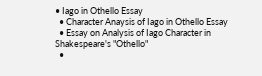• Iago in Othello Essay
  • Character Anaysis of Iago in Othello Essay
  • Essay on Analysis of Iago Character in Shakespeare's "Othello"
  •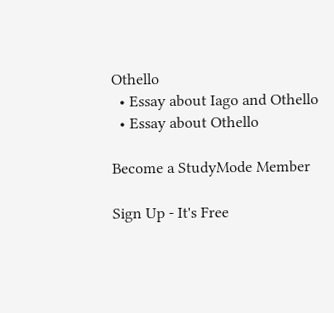Othello
  • Essay about Iago and Othello
  • Essay about Othello

Become a StudyMode Member

Sign Up - It's Free